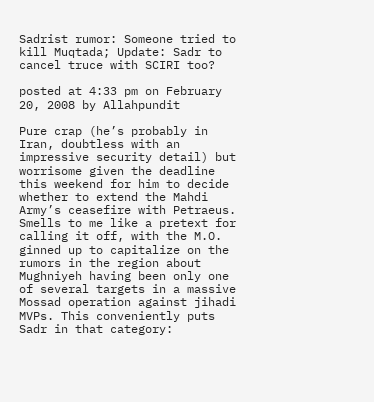Sadrist rumor: Someone tried to kill Muqtada; Update: Sadr to cancel truce with SCIRI too?

posted at 4:33 pm on February 20, 2008 by Allahpundit

Pure crap (he’s probably in Iran, doubtless with an impressive security detail) but worrisome given the deadline this weekend for him to decide whether to extend the Mahdi Army’s ceasefire with Petraeus. Smells to me like a pretext for calling it off, with the M.O. ginned up to capitalize on the rumors in the region about Mughniyeh having been only one of several targets in a massive Mossad operation against jihadi MVPs. This conveniently puts Sadr in that category: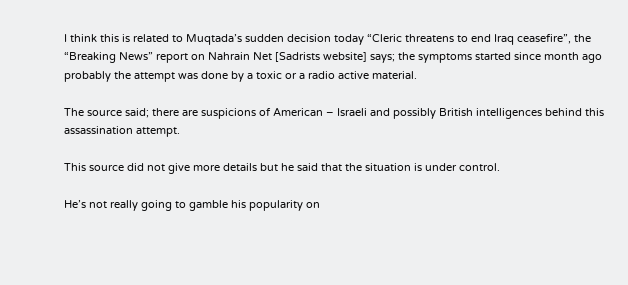I think this is related to Muqtada’s sudden decision today “Cleric threatens to end Iraq ceasefire”, the “Breaking News” report on Nahrain Net [Sadrists website] says; the symptoms started since month ago probably the attempt was done by a toxic or a radio active material.

The source said; there are suspicions of American – Israeli and possibly British intelligences behind this assassination attempt.

This source did not give more details but he said that the situation is under control.

He’s not really going to gamble his popularity on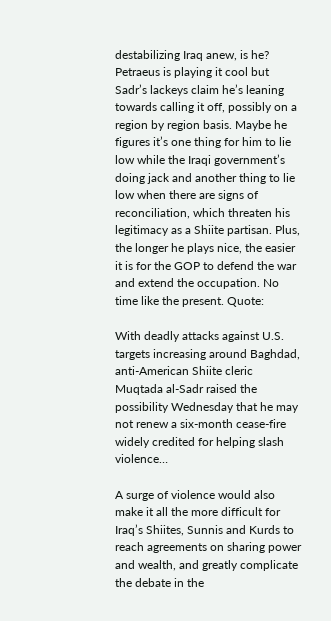destabilizing Iraq anew, is he? Petraeus is playing it cool but Sadr’s lackeys claim he’s leaning towards calling it off, possibly on a region by region basis. Maybe he figures it’s one thing for him to lie low while the Iraqi government’s doing jack and another thing to lie low when there are signs of reconciliation, which threaten his legitimacy as a Shiite partisan. Plus, the longer he plays nice, the easier it is for the GOP to defend the war and extend the occupation. No time like the present. Quote:

With deadly attacks against U.S. targets increasing around Baghdad, anti-American Shiite cleric Muqtada al-Sadr raised the possibility Wednesday that he may not renew a six-month cease-fire widely credited for helping slash violence…

A surge of violence would also make it all the more difficult for Iraq’s Shiites, Sunnis and Kurds to reach agreements on sharing power and wealth, and greatly complicate the debate in the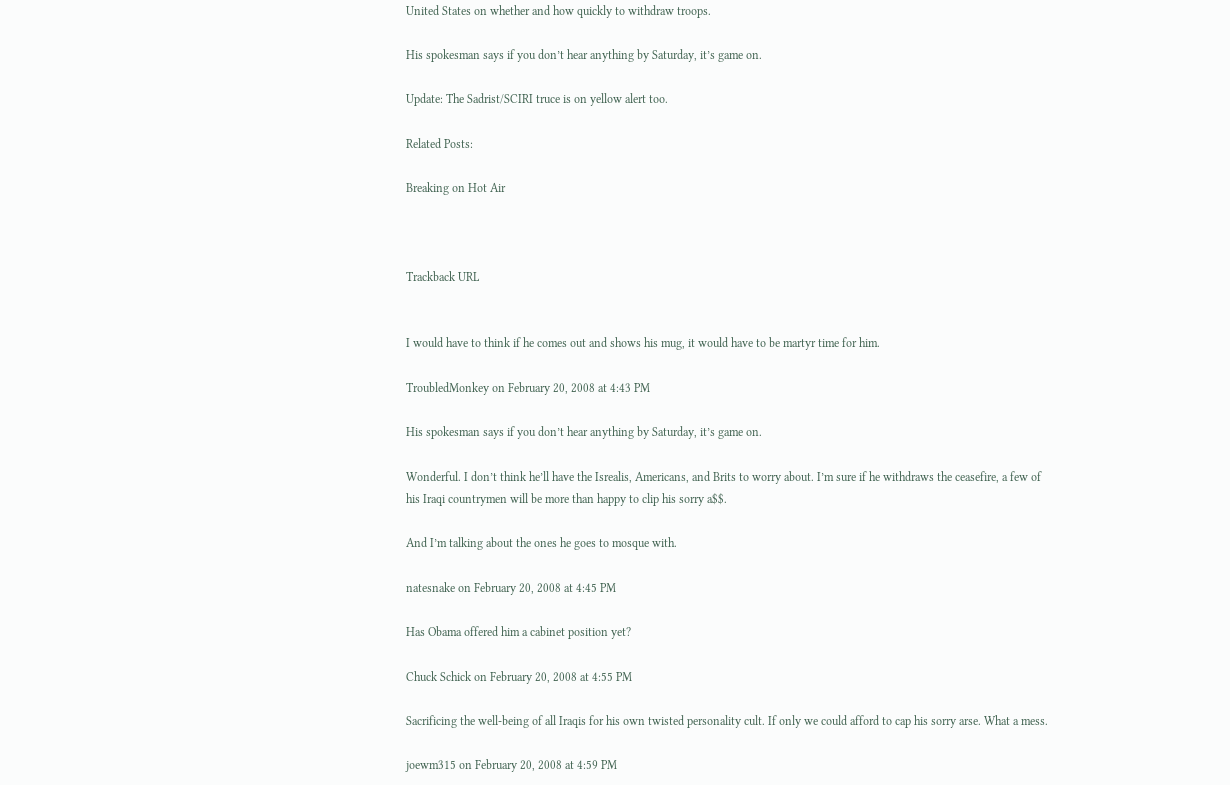United States on whether and how quickly to withdraw troops.

His spokesman says if you don’t hear anything by Saturday, it’s game on.

Update: The Sadrist/SCIRI truce is on yellow alert too.

Related Posts:

Breaking on Hot Air



Trackback URL


I would have to think if he comes out and shows his mug, it would have to be martyr time for him.

TroubledMonkey on February 20, 2008 at 4:43 PM

His spokesman says if you don’t hear anything by Saturday, it’s game on.

Wonderful. I don’t think he’ll have the Isrealis, Americans, and Brits to worry about. I’m sure if he withdraws the ceasefire, a few of his Iraqi countrymen will be more than happy to clip his sorry a$$.

And I’m talking about the ones he goes to mosque with.

natesnake on February 20, 2008 at 4:45 PM

Has Obama offered him a cabinet position yet?

Chuck Schick on February 20, 2008 at 4:55 PM

Sacrificing the well-being of all Iraqis for his own twisted personality cult. If only we could afford to cap his sorry arse. What a mess.

joewm315 on February 20, 2008 at 4:59 PM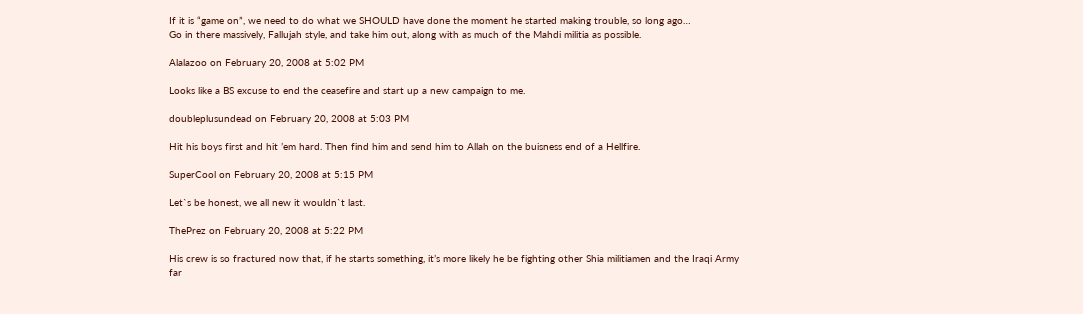If it is “game on”, we need to do what we SHOULD have done the moment he started making trouble, so long ago…
Go in there massively, Fallujah style, and take him out, along with as much of the Mahdi militia as possible.

Alalazoo on February 20, 2008 at 5:02 PM

Looks like a BS excuse to end the ceasefire and start up a new campaign to me.

doubleplusundead on February 20, 2008 at 5:03 PM

Hit his boys first and hit ’em hard. Then find him and send him to Allah on the buisness end of a Hellfire.

SuperCool on February 20, 2008 at 5:15 PM

Let`s be honest, we all new it wouldn`t last.

ThePrez on February 20, 2008 at 5:22 PM

His crew is so fractured now that, if he starts something, it’s more likely he be fighting other Shia militiamen and the Iraqi Army far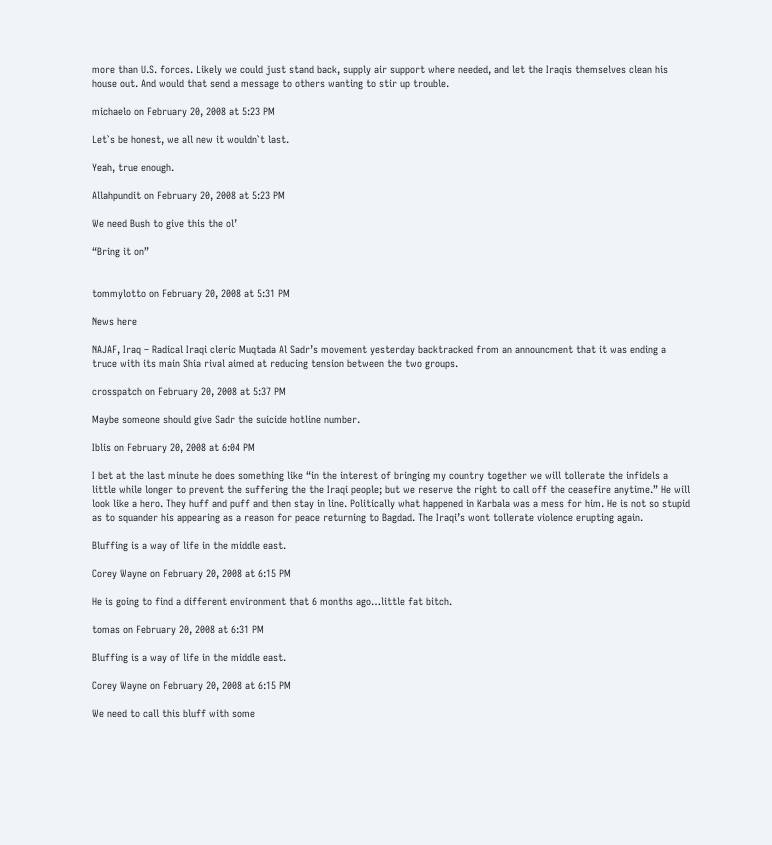more than U.S. forces. Likely we could just stand back, supply air support where needed, and let the Iraqis themselves clean his house out. And would that send a message to others wanting to stir up trouble.

michaelo on February 20, 2008 at 5:23 PM

Let`s be honest, we all new it wouldn`t last.

Yeah, true enough.

Allahpundit on February 20, 2008 at 5:23 PM

We need Bush to give this the ol’

“Bring it on”


tommylotto on February 20, 2008 at 5:31 PM

News here

NAJAF, Iraq – Radical Iraqi cleric Muqtada Al Sadr’s movement yesterday backtracked from an announcment that it was ending a truce with its main Shia rival aimed at reducing tension between the two groups.

crosspatch on February 20, 2008 at 5:37 PM

Maybe someone should give Sadr the suicide hotline number.

Iblis on February 20, 2008 at 6:04 PM

I bet at the last minute he does something like “in the interest of bringing my country together we will tollerate the infidels a little while longer to prevent the suffering the the Iraqi people; but we reserve the right to call off the ceasefire anytime.” He will look like a hero. They huff and puff and then stay in line. Politically what happened in Karbala was a mess for him. He is not so stupid as to squander his appearing as a reason for peace returning to Bagdad. The Iraqi’s wont tollerate violence erupting again.

Bluffing is a way of life in the middle east.

Corey Wayne on February 20, 2008 at 6:15 PM

He is going to find a different environment that 6 months ago…little fat bitch.

tomas on February 20, 2008 at 6:31 PM

Bluffing is a way of life in the middle east.

Corey Wayne on February 20, 2008 at 6:15 PM

We need to call this bluff with some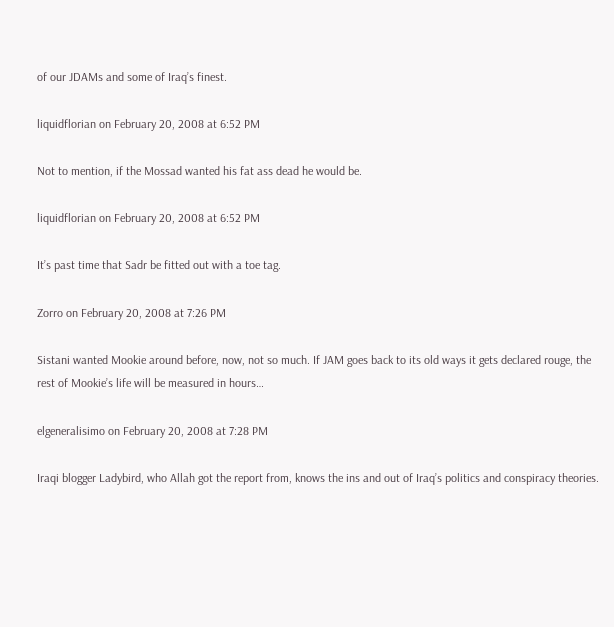of our JDAMs and some of Iraq’s finest.

liquidflorian on February 20, 2008 at 6:52 PM

Not to mention, if the Mossad wanted his fat ass dead he would be.

liquidflorian on February 20, 2008 at 6:52 PM

It’s past time that Sadr be fitted out with a toe tag.

Zorro on February 20, 2008 at 7:26 PM

Sistani wanted Mookie around before, now, not so much. If JAM goes back to its old ways it gets declared rouge, the rest of Mookie’s life will be measured in hours…

elgeneralisimo on February 20, 2008 at 7:28 PM

Iraqi blogger Ladybird, who Allah got the report from, knows the ins and out of Iraq’s politics and conspiracy theories.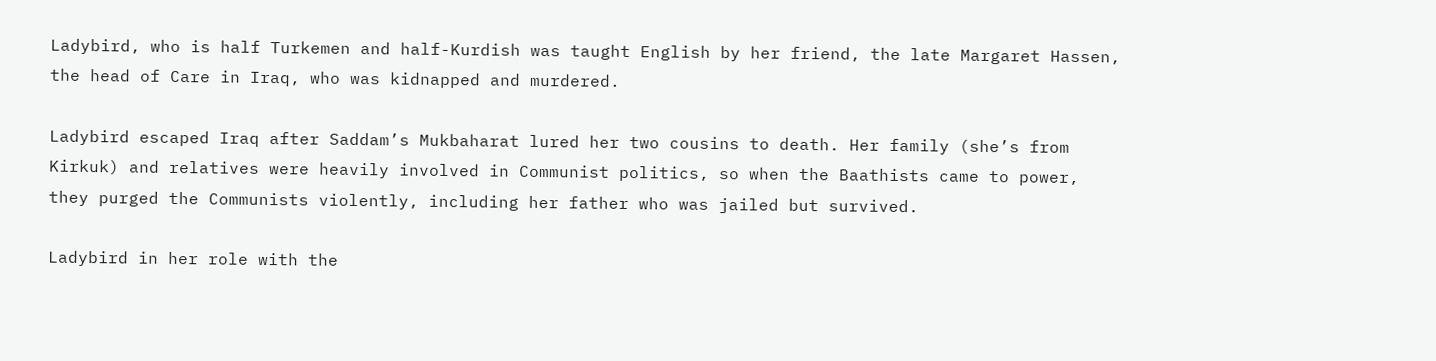Ladybird, who is half Turkemen and half-Kurdish was taught English by her friend, the late Margaret Hassen, the head of Care in Iraq, who was kidnapped and murdered.

Ladybird escaped Iraq after Saddam’s Mukbaharat lured her two cousins to death. Her family (she’s from Kirkuk) and relatives were heavily involved in Communist politics, so when the Baathists came to power, they purged the Communists violently, including her father who was jailed but survived.

Ladybird in her role with the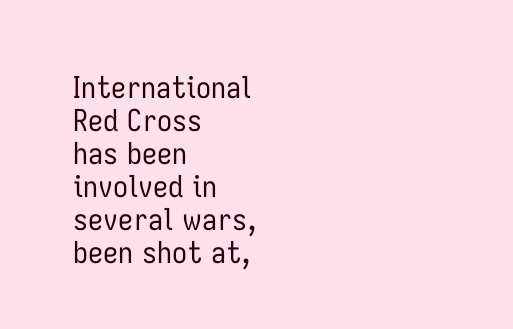International Red Cross
has been involved in several wars, been shot at,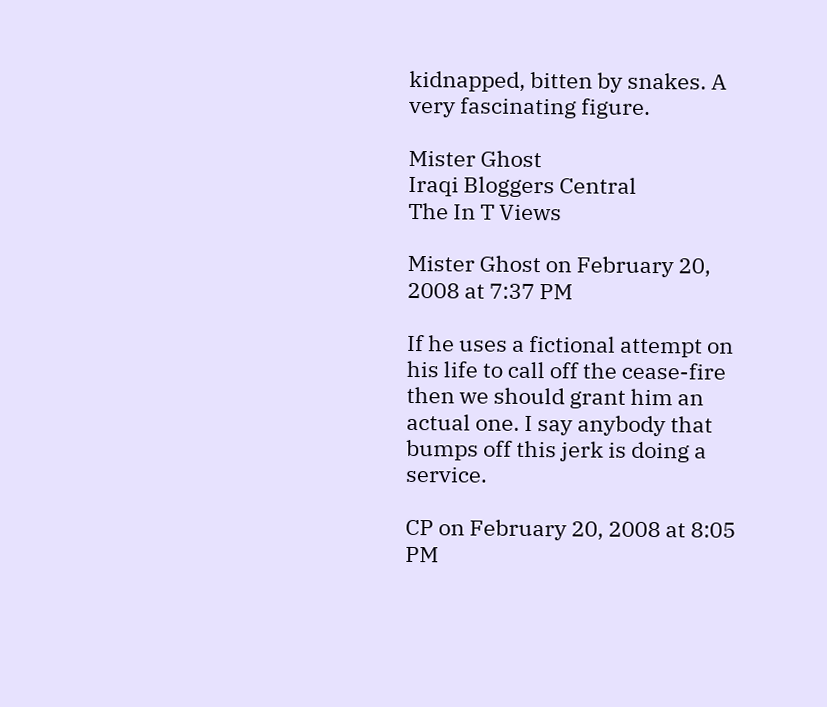kidnapped, bitten by snakes. A very fascinating figure.

Mister Ghost
Iraqi Bloggers Central
The In T Views

Mister Ghost on February 20, 2008 at 7:37 PM

If he uses a fictional attempt on his life to call off the cease-fire then we should grant him an actual one. I say anybody that bumps off this jerk is doing a service.

CP on February 20, 2008 at 8:05 PM